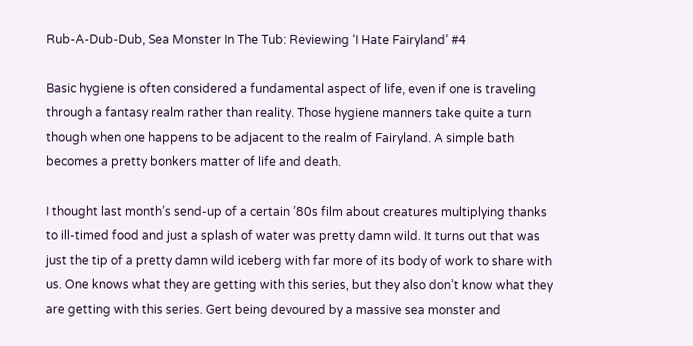Rub-A-Dub-Dub, Sea Monster In The Tub: Reviewing ‘I Hate Fairyland’ #4

Basic hygiene is often considered a fundamental aspect of life, even if one is traveling through a fantasy realm rather than reality. Those hygiene manners take quite a turn though when one happens to be adjacent to the realm of Fairyland. A simple bath becomes a pretty bonkers matter of life and death.

I thought last month’s send-up of a certain ’80s film about creatures multiplying thanks to ill-timed food and just a splash of water was pretty damn wild. It turns out that was just the tip of a pretty damn wild iceberg with far more of its body of work to share with us. One knows what they are getting with this series, but they also don’t know what they are getting with this series. Gert being devoured by a massive sea monster and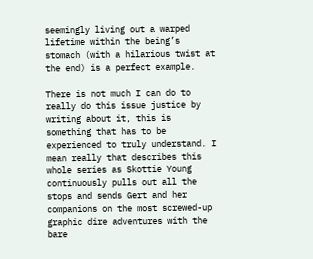seemingly living out a warped lifetime within the being’s stomach (with a hilarious twist at the end) is a perfect example.

There is not much I can do to really do this issue justice by writing about it, this is something that has to be experienced to truly understand. I mean really that describes this whole series as Skottie Young continuously pulls out all the stops and sends Gert and her companions on the most screwed-up graphic dire adventures with the bare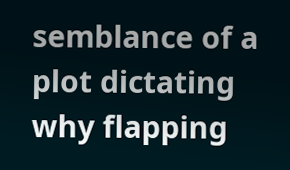semblance of a plot dictating why flapping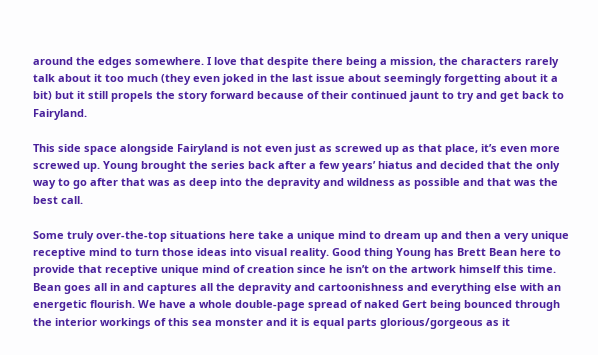around the edges somewhere. I love that despite there being a mission, the characters rarely talk about it too much (they even joked in the last issue about seemingly forgetting about it a bit) but it still propels the story forward because of their continued jaunt to try and get back to Fairyland.

This side space alongside Fairyland is not even just as screwed up as that place, it’s even more screwed up. Young brought the series back after a few years’ hiatus and decided that the only way to go after that was as deep into the depravity and wildness as possible and that was the best call.

Some truly over-the-top situations here take a unique mind to dream up and then a very unique receptive mind to turn those ideas into visual reality. Good thing Young has Brett Bean here to provide that receptive unique mind of creation since he isn’t on the artwork himself this time. Bean goes all in and captures all the depravity and cartoonishness and everything else with an energetic flourish. We have a whole double-page spread of naked Gert being bounced through the interior workings of this sea monster and it is equal parts glorious/gorgeous as it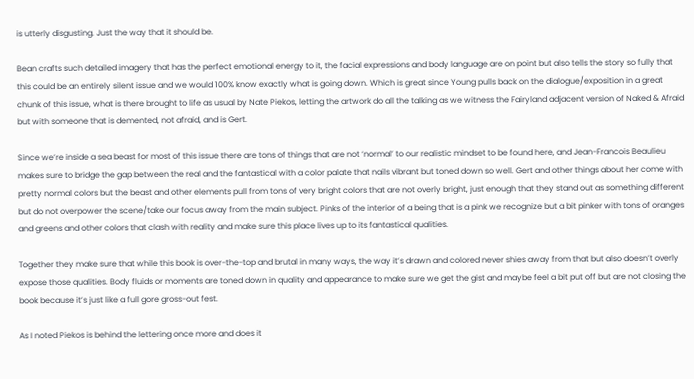is utterly disgusting. Just the way that it should be.

Bean crafts such detailed imagery that has the perfect emotional energy to it, the facial expressions and body language are on point but also tells the story so fully that this could be an entirely silent issue and we would 100% know exactly what is going down. Which is great since Young pulls back on the dialogue/exposition in a great chunk of this issue, what is there brought to life as usual by Nate Piekos, letting the artwork do all the talking as we witness the Fairyland adjacent version of Naked & Afraid but with someone that is demented, not afraid, and is Gert.

Since we’re inside a sea beast for most of this issue there are tons of things that are not ‘normal’ to our realistic mindset to be found here, and Jean-Francois Beaulieu makes sure to bridge the gap between the real and the fantastical with a color palate that nails vibrant but toned down so well. Gert and other things about her come with pretty normal colors but the beast and other elements pull from tons of very bright colors that are not overly bright, just enough that they stand out as something different but do not overpower the scene/take our focus away from the main subject. Pinks of the interior of a being that is a pink we recognize but a bit pinker with tons of oranges and greens and other colors that clash with reality and make sure this place lives up to its fantastical qualities.

Together they make sure that while this book is over-the-top and brutal in many ways, the way it’s drawn and colored never shies away from that but also doesn’t overly expose those qualities. Body fluids or moments are toned down in quality and appearance to make sure we get the gist and maybe feel a bit put off but are not closing the book because it’s just like a full gore gross-out fest.

As I noted Piekos is behind the lettering once more and does it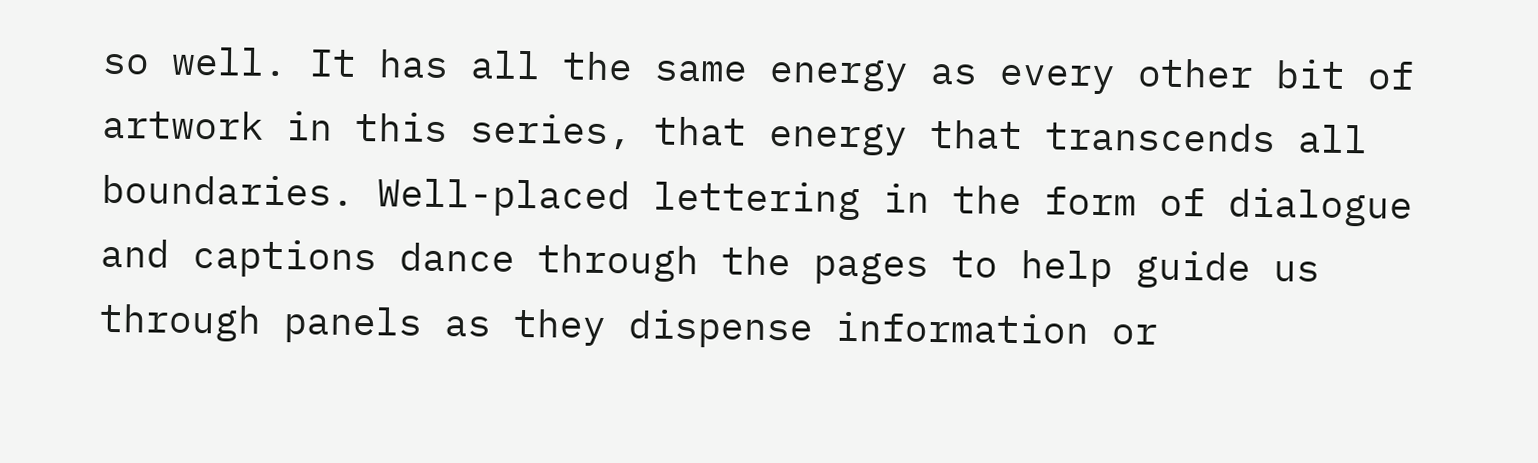so well. It has all the same energy as every other bit of artwork in this series, that energy that transcends all boundaries. Well-placed lettering in the form of dialogue and captions dance through the pages to help guide us through panels as they dispense information or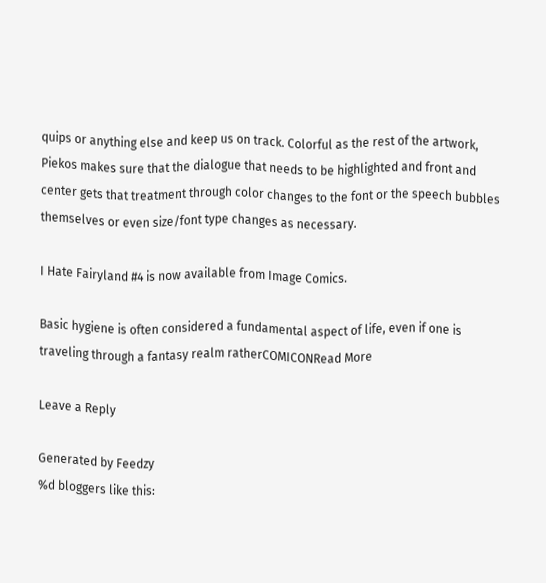quips or anything else and keep us on track. Colorful as the rest of the artwork, Piekos makes sure that the dialogue that needs to be highlighted and front and center gets that treatment through color changes to the font or the speech bubbles themselves or even size/font type changes as necessary.

I Hate Fairyland #4 is now available from Image Comics.

Basic hygiene is often considered a fundamental aspect of life, even if one is traveling through a fantasy realm ratherCOMICONRead More

Leave a Reply

Generated by Feedzy
%d bloggers like this: